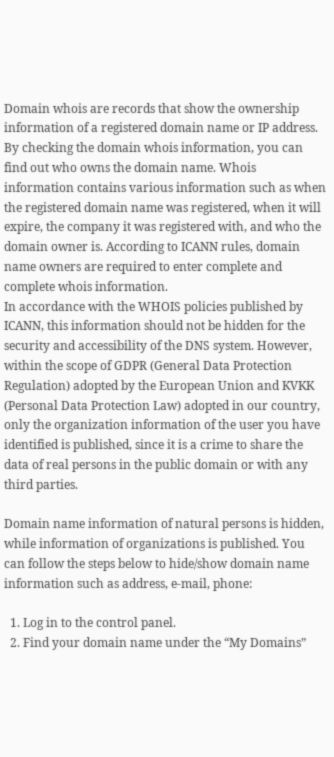Domain whois are records that show the ownership information of a registered domain name or IP address. By checking the domain whois information, you can find out who owns the domain name. Whois information contains various information such as when the registered domain name was registered, when it will expire, the company it was registered with, and who the domain owner is. According to ICANN rules, domain name owners are required to enter complete and complete whois information.
In accordance with the WHOIS policies published by ICANN, this information should not be hidden for the security and accessibility of the DNS system. However, within the scope of GDPR (General Data Protection Regulation) adopted by the European Union and KVKK (Personal Data Protection Law) adopted in our country, only the organization information of the user you have identified is published, since it is a crime to share the data of real persons in the public domain or with any third parties.

Domain name information of natural persons is hidden, while information of organizations is published. You can follow the steps below to hide/show domain name information such as address, e-mail, phone:

  1. Log in to the control panel.
  2. Find your domain name under the “My Domains”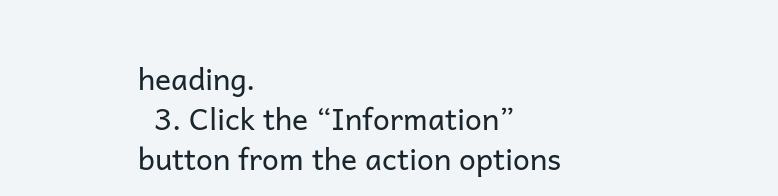heading.
  3. Click the “Information” button from the action options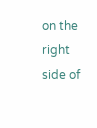on the right side of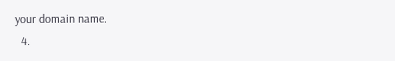your domain name.
  4.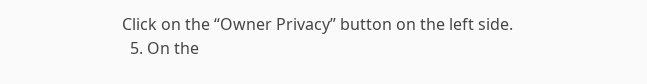Click on the “Owner Privacy” button on the left side.
  5. On the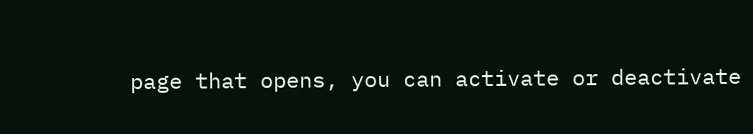page that opens, you can activate or deactivate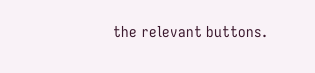the relevant buttons.